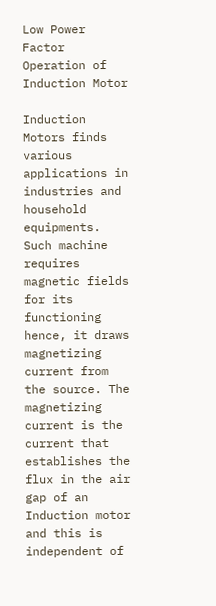Low Power Factor Operation of Induction Motor

Induction Motors finds various applications in industries and household equipments. Such machine requires magnetic fields for its functioning hence, it draws magnetizing current from the source. The magnetizing current is the current that establishes the flux in the air gap of an Induction motor and this is independent of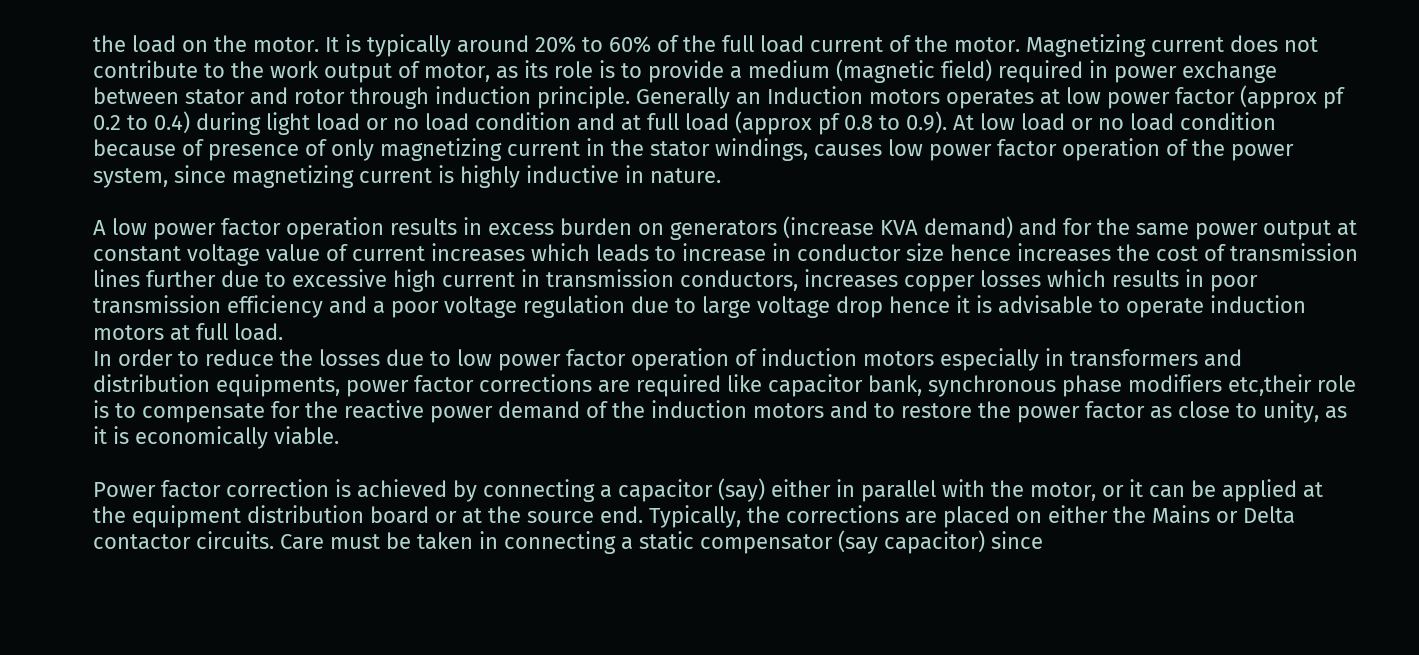the load on the motor. It is typically around 20% to 60% of the full load current of the motor. Magnetizing current does not contribute to the work output of motor, as its role is to provide a medium (magnetic field) required in power exchange between stator and rotor through induction principle. Generally an Induction motors operates at low power factor (approx pf 0.2 to 0.4) during light load or no load condition and at full load (approx pf 0.8 to 0.9). At low load or no load condition because of presence of only magnetizing current in the stator windings, causes low power factor operation of the power system, since magnetizing current is highly inductive in nature.

A low power factor operation results in excess burden on generators (increase KVA demand) and for the same power output at constant voltage value of current increases which leads to increase in conductor size hence increases the cost of transmission lines further due to excessive high current in transmission conductors, increases copper losses which results in poor transmission efficiency and a poor voltage regulation due to large voltage drop hence it is advisable to operate induction motors at full load.
In order to reduce the losses due to low power factor operation of induction motors especially in transformers and distribution equipments, power factor corrections are required like capacitor bank, synchronous phase modifiers etc,their role is to compensate for the reactive power demand of the induction motors and to restore the power factor as close to unity, as it is economically viable.

Power factor correction is achieved by connecting a capacitor (say) either in parallel with the motor, or it can be applied at the equipment distribution board or at the source end. Typically, the corrections are placed on either the Mains or Delta contactor circuits. Care must be taken in connecting a static compensator (say capacitor) since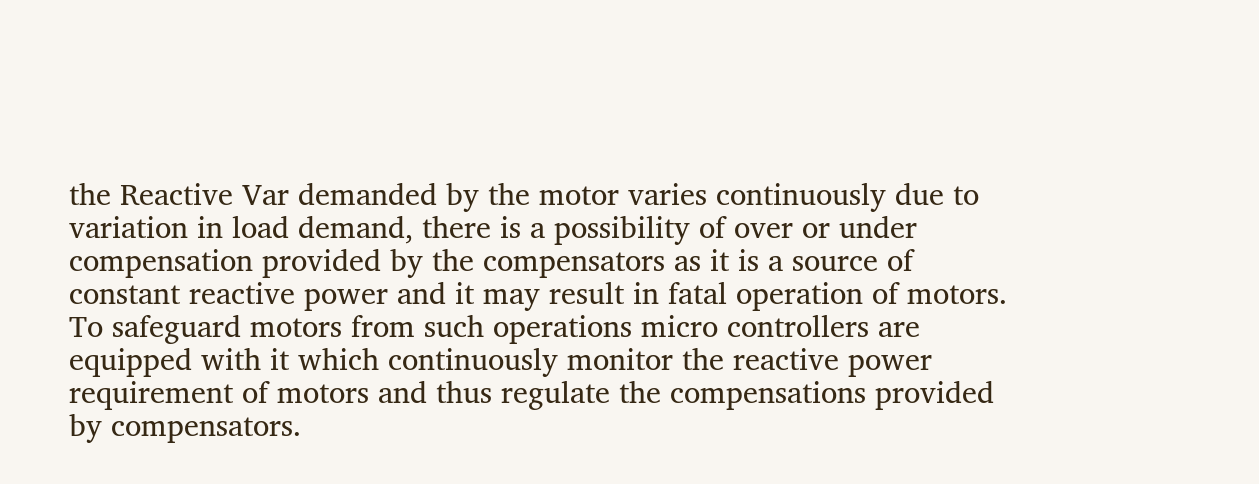the Reactive Var demanded by the motor varies continuously due to variation in load demand, there is a possibility of over or under compensation provided by the compensators as it is a source of constant reactive power and it may result in fatal operation of motors. To safeguard motors from such operations micro controllers are equipped with it which continuously monitor the reactive power requirement of motors and thus regulate the compensations provided by compensators.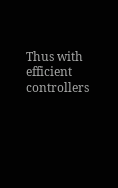Thus with efficient controllers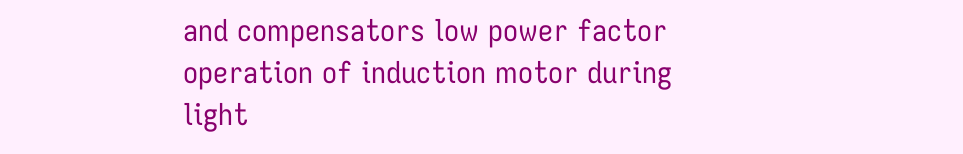and compensators low power factor operation of induction motor during light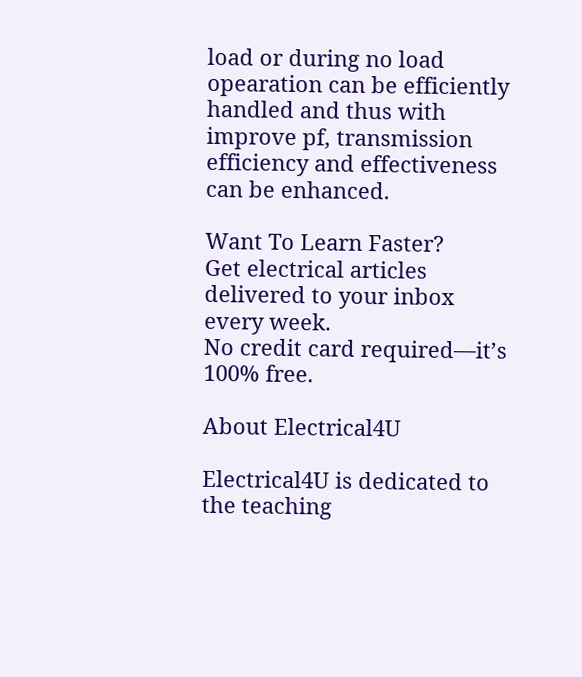load or during no load opearation can be efficiently handled and thus with improve pf, transmission efficiency and effectiveness can be enhanced.

Want To Learn Faster?
Get electrical articles delivered to your inbox every week.
No credit card required—it’s 100% free.

About Electrical4U

Electrical4U is dedicated to the teaching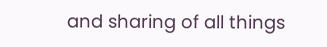and sharing of all things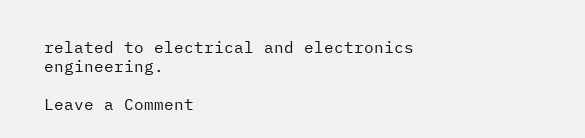related to electrical and electronics engineering.

Leave a Comment